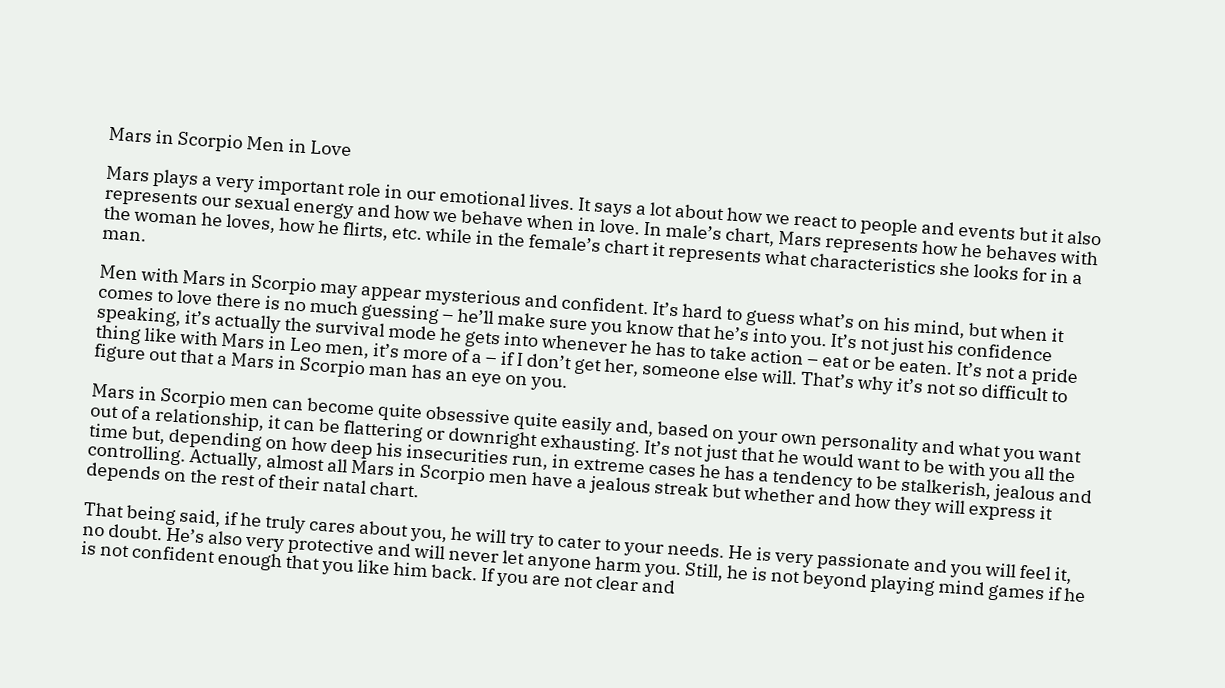Mars in Scorpio Men in Love

Mars plays a very important role in our emotional lives. It says a lot about how we react to people and events but it also represents our sexual energy and how we behave when in love. In male’s chart, Mars represents how he behaves with the woman he loves, how he flirts, etc. while in the female’s chart it represents what characteristics she looks for in a man.

Men with Mars in Scorpio may appear mysterious and confident. It’s hard to guess what’s on his mind, but when it comes to love there is no much guessing – he’ll make sure you know that he’s into you. It’s not just his confidence speaking, it’s actually the survival mode he gets into whenever he has to take action – eat or be eaten. It’s not a pride thing like with Mars in Leo men, it’s more of a – if I don’t get her, someone else will. That’s why it’s not so difficult to figure out that a Mars in Scorpio man has an eye on you.

Mars in Scorpio men can become quite obsessive quite easily and, based on your own personality and what you want out of a relationship, it can be flattering or downright exhausting. It’s not just that he would want to be with you all the time but, depending on how deep his insecurities run, in extreme cases he has a tendency to be stalkerish, jealous and controlling. Actually, almost all Mars in Scorpio men have a jealous streak but whether and how they will express it depends on the rest of their natal chart.

That being said, if he truly cares about you, he will try to cater to your needs. He is very passionate and you will feel it, no doubt. He’s also very protective and will never let anyone harm you. Still, he is not beyond playing mind games if he is not confident enough that you like him back. If you are not clear and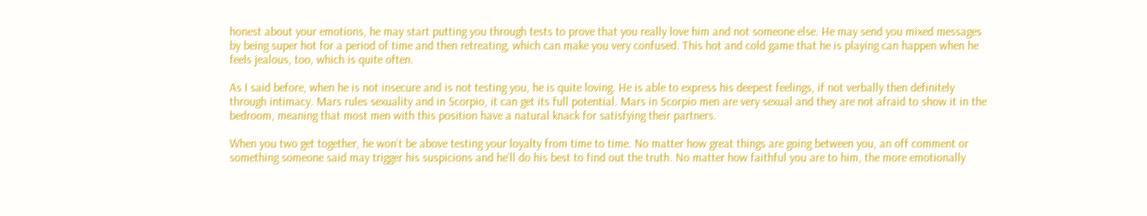honest about your emotions, he may start putting you through tests to prove that you really love him and not someone else. He may send you mixed messages by being super hot for a period of time and then retreating, which can make you very confused. This hot and cold game that he is playing can happen when he feels jealous, too, which is quite often.

As I said before, when he is not insecure and is not testing you, he is quite loving. He is able to express his deepest feelings, if not verbally then definitely through intimacy. Mars rules sexuality and in Scorpio, it can get its full potential. Mars in Scorpio men are very sexual and they are not afraid to show it in the bedroom, meaning that most men with this position have a natural knack for satisfying their partners.

When you two get together, he won’t be above testing your loyalty from time to time. No matter how great things are going between you, an off comment or something someone said may trigger his suspicions and he’ll do his best to find out the truth. No matter how faithful you are to him, the more emotionally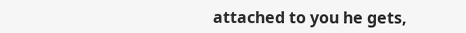attached to you he gets,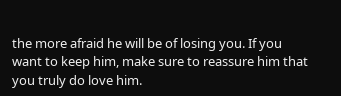the more afraid he will be of losing you. If you want to keep him, make sure to reassure him that you truly do love him.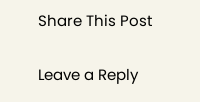Share This Post

Leave a Reply